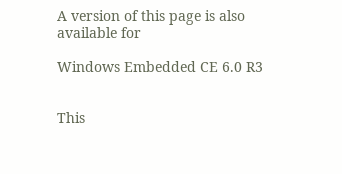A version of this page is also available for

Windows Embedded CE 6.0 R3


This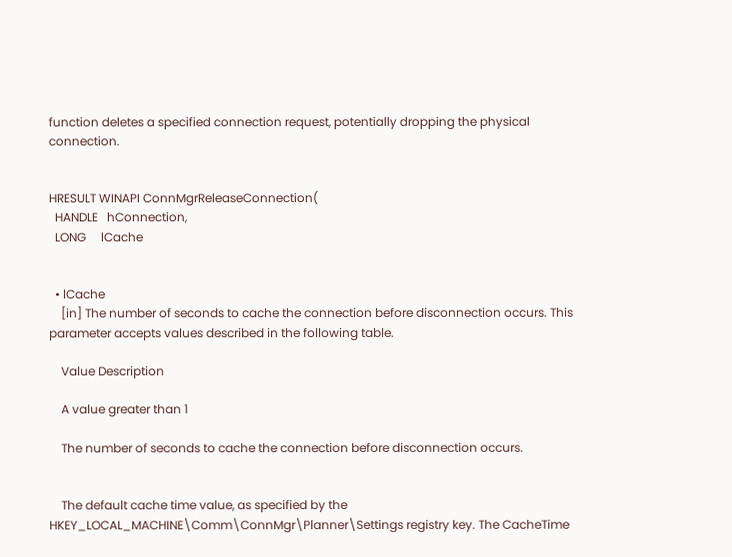function deletes a specified connection request, potentially dropping the physical connection.


HRESULT WINAPI ConnMgrReleaseConnection(
  HANDLE   hConnection,
  LONG     lCache


  • lCache
    [in] The number of seconds to cache the connection before disconnection occurs. This parameter accepts values described in the following table.

    Value Description

    A value greater than 1

    The number of seconds to cache the connection before disconnection occurs.


    The default cache time value, as specified by the HKEY_LOCAL_MACHINE\Comm\ConnMgr\Planner\Settings registry key. The CacheTime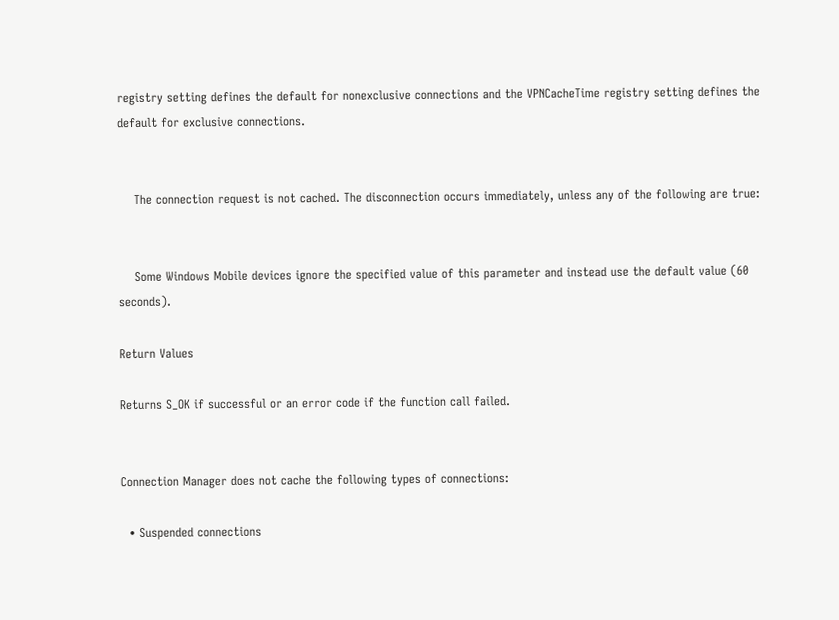registry setting defines the default for nonexclusive connections and the VPNCacheTime registry setting defines the default for exclusive connections.


    The connection request is not cached. The disconnection occurs immediately, unless any of the following are true:


    Some Windows Mobile devices ignore the specified value of this parameter and instead use the default value (60 seconds).

Return Values

Returns S_OK if successful or an error code if the function call failed.


Connection Manager does not cache the following types of connections:

  • Suspended connections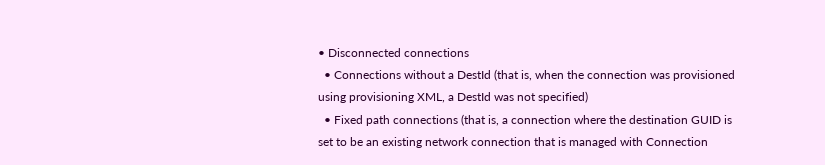• Disconnected connections
  • Connections without a DestId (that is, when the connection was provisioned using provisioning XML, a DestId was not specified)
  • Fixed path connections (that is, a connection where the destination GUID is set to be an existing network connection that is managed with Connection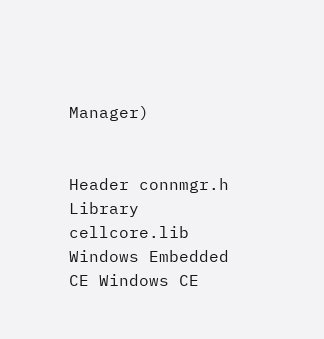Manager)


Header connmgr.h
Library cellcore.lib
Windows Embedded CE Windows CE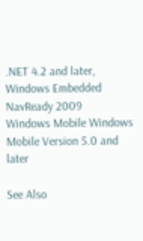.NET 4.2 and later, Windows Embedded NavReady 2009
Windows Mobile Windows Mobile Version 5.0 and later

See Also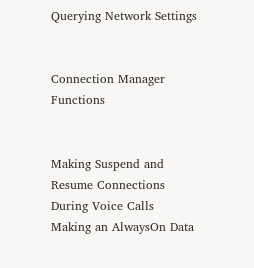Querying Network Settings


Connection Manager Functions


Making Suspend and Resume Connections During Voice Calls
Making an AlwaysOn Data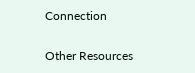Connection

Other Resources